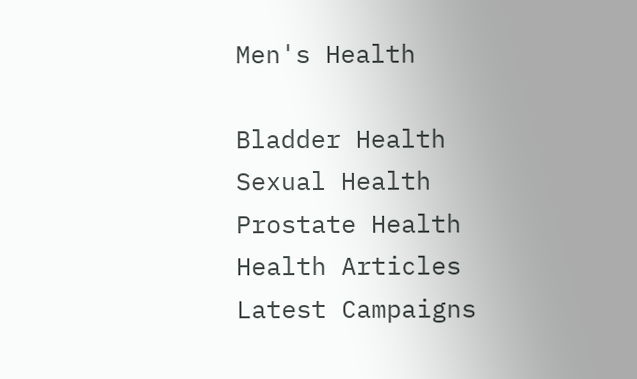Men's Health

Bladder Health
Sexual Health
Prostate Health
Health Articles
Latest Campaigns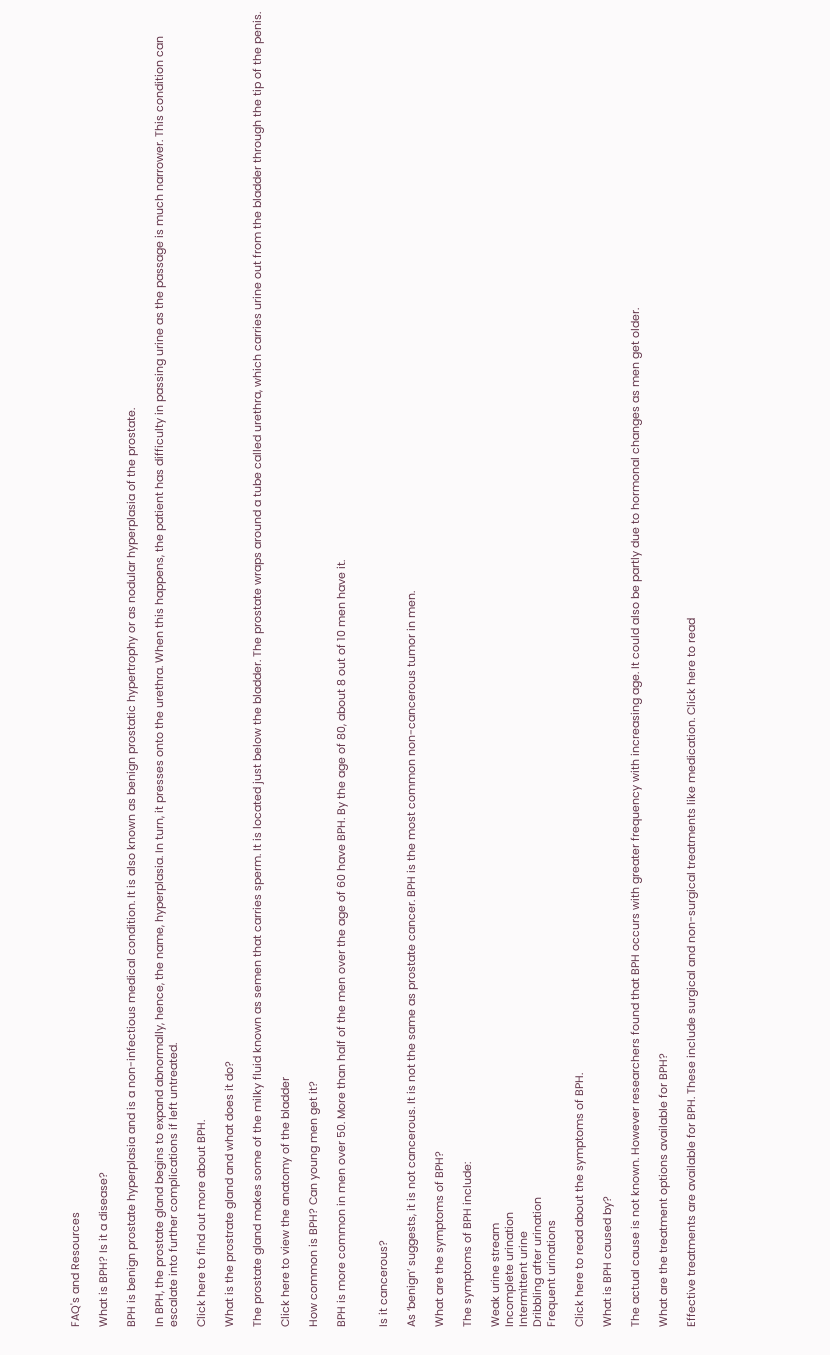FAQ's and Resources

What is BPH? Is it a disease?

BPH is benign prostate hyperplasia and is a non-infectious medical condition. It is also known as benign prostatic hypertrophy or as nodular hyperplasia of the prostate.

In BPH, the prostate gland begins to expand abnormally, hence, the name, hyperplasia. In turn, it presses onto the urethra. When this happens, the patient has difficulty in passing urine as the passage is much narrower. This condition can escalate into further complications if left untreated.

Click here to find out more about BPH.

What is the prostrate gland and what does it do?

The prostate gland makes some of the milky fluid known as semen that carries sperm. It is located just below the bladder. The prostate wraps around a tube called urethra, which carries urine out from the bladder through the tip of the penis.

Click here to view the anatomy of the bladder

How common is BPH? Can young men get it?

BPH is more common in men over 50. More than half of the men over the age of 60 have BPH. By the age of 80, about 8 out of 10 men have it.


Is it cancerous?

As ‘benign’ suggests, it is not cancerous. It is not the same as prostate cancer. BPH is the most common non-cancerous tumor in men.

What are the symptoms of BPH?

The symptoms of BPH include:

Weak urine stream
Incomplete urination
Intermittent urine
Dribbling after urination
Frequent urinations

Click here to read about the symptoms of BPH.

What is BPH caused by?

The actual cause is not known. However researchers found that BPH occurs with greater frequency with increasing age. It could also be partly due to hormonal changes as men get older.

What are the treatment options available for BPH?

Effective treatments are available for BPH. These include surgical and non-surgical treatments like medication. Click here to read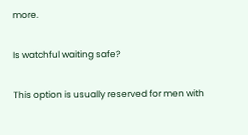more.

Is watchful waiting safe?

This option is usually reserved for men with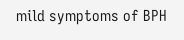mild symptoms of BPH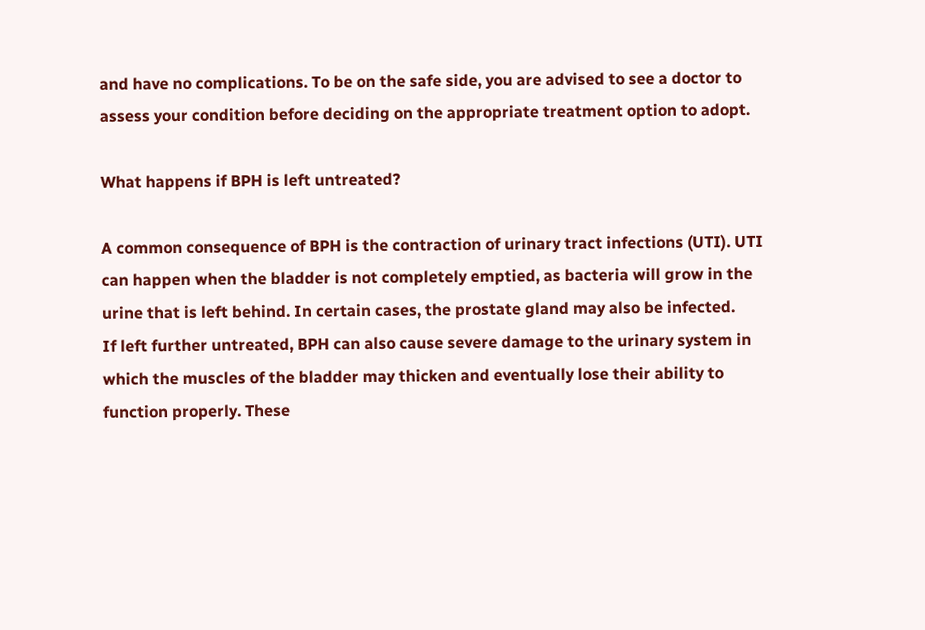and have no complications. To be on the safe side, you are advised to see a doctor to assess your condition before deciding on the appropriate treatment option to adopt.

What happens if BPH is left untreated?

A common consequence of BPH is the contraction of urinary tract infections (UTI). UTI can happen when the bladder is not completely emptied, as bacteria will grow in the urine that is left behind. In certain cases, the prostate gland may also be infected.
If left further untreated, BPH can also cause severe damage to the urinary system in which the muscles of the bladder may thicken and eventually lose their ability to function properly. These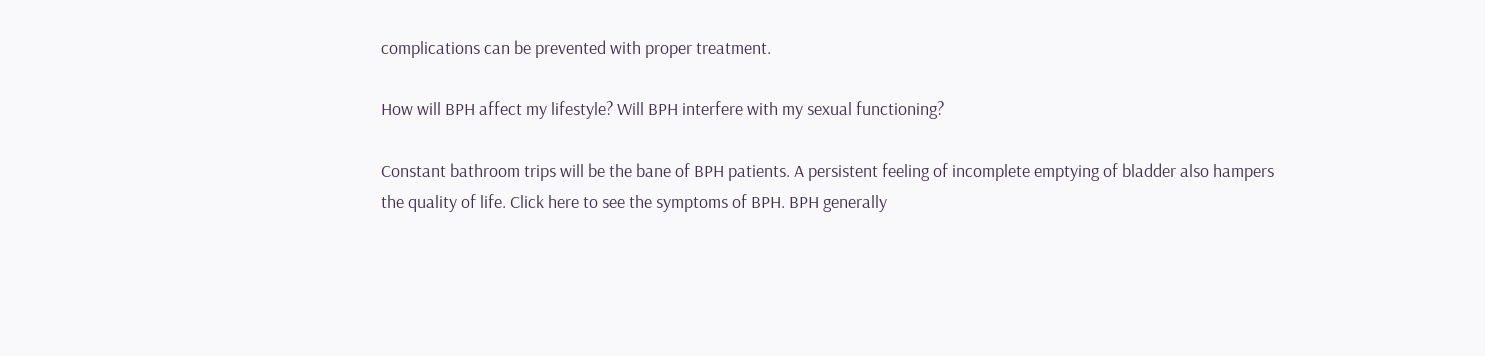complications can be prevented with proper treatment.

How will BPH affect my lifestyle? Will BPH interfere with my sexual functioning?

Constant bathroom trips will be the bane of BPH patients. A persistent feeling of incomplete emptying of bladder also hampers the quality of life. Click here to see the symptoms of BPH. BPH generally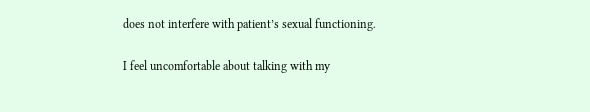does not interfere with patient’s sexual functioning.

I feel uncomfortable about talking with my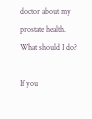doctor about my prostate health. What should I do?

If you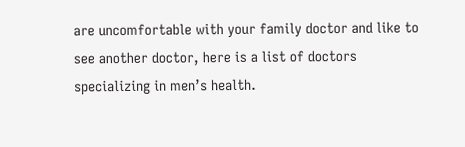are uncomfortable with your family doctor and like to see another doctor, here is a list of doctors specializing in men’s health.